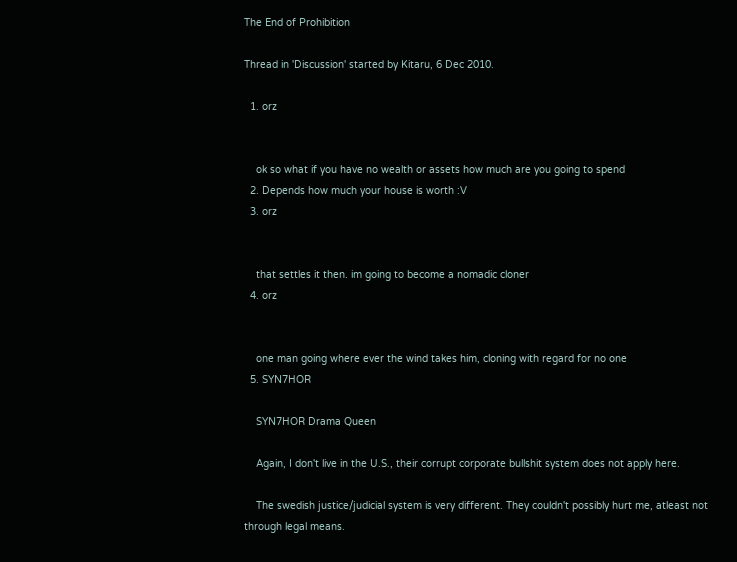The End of Prohibition

Thread in 'Discussion' started by Kitaru, 6 Dec 2010.

  1. orz


    ok so what if you have no wealth or assets how much are you going to spend
  2. Depends how much your house is worth :V
  3. orz


    that settles it then. im going to become a nomadic cloner
  4. orz


    one man going where ever the wind takes him, cloning with regard for no one
  5. SYN7HOR

    SYN7HOR Drama Queen

    Again, I don't live in the U.S., their corrupt corporate bullshit system does not apply here.

    The swedish justice/judicial system is very different. They couldn't possibly hurt me, atleast not through legal means.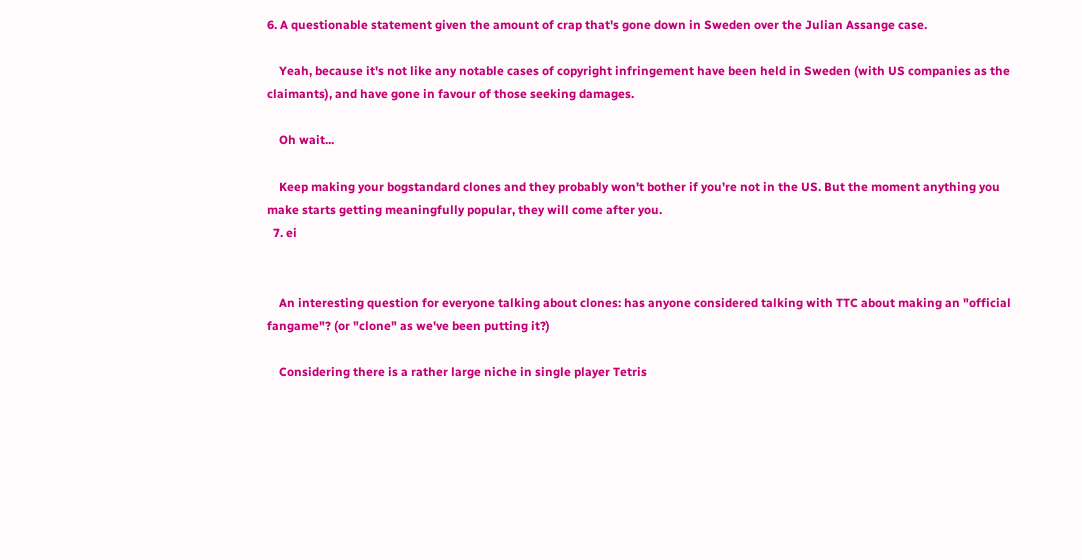6. A questionable statement given the amount of crap that's gone down in Sweden over the Julian Assange case.

    Yeah, because it's not like any notable cases of copyright infringement have been held in Sweden (with US companies as the claimants), and have gone in favour of those seeking damages.

    Oh wait...

    Keep making your bogstandard clones and they probably won't bother if you're not in the US. But the moment anything you make starts getting meaningfully popular, they will come after you.
  7. ei


    An interesting question for everyone talking about clones: has anyone considered talking with TTC about making an "official fangame"? (or "clone" as we've been putting it?)

    Considering there is a rather large niche in single player Tetris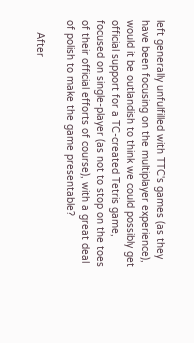left generally unfulfilled with TTC's games (as they have been focusing on the multiplayer experience), would it be outlandish to think we could possibly get official support for a TC-created Tetris game, focused on single-player (as not to stop on the toes of their official efforts of course), with a great deal of polish to make the game presentable?

    After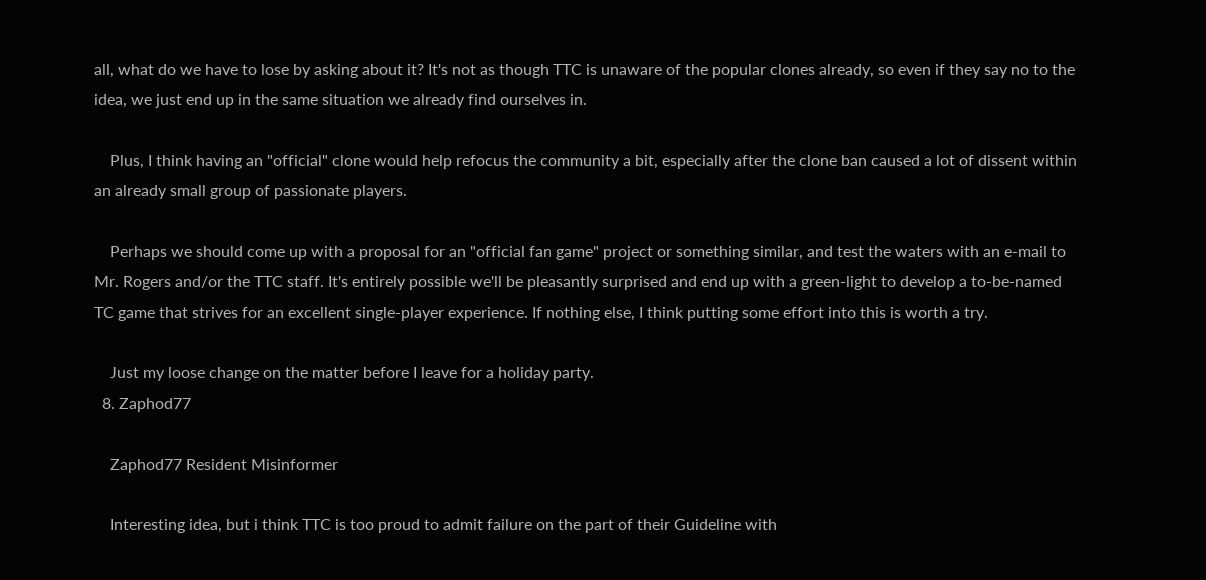all, what do we have to lose by asking about it? It's not as though TTC is unaware of the popular clones already, so even if they say no to the idea, we just end up in the same situation we already find ourselves in.

    Plus, I think having an "official" clone would help refocus the community a bit, especially after the clone ban caused a lot of dissent within an already small group of passionate players.

    Perhaps we should come up with a proposal for an "official fan game" project or something similar, and test the waters with an e-mail to Mr. Rogers and/or the TTC staff. It's entirely possible we'll be pleasantly surprised and end up with a green-light to develop a to-be-named TC game that strives for an excellent single-player experience. If nothing else, I think putting some effort into this is worth a try.

    Just my loose change on the matter before I leave for a holiday party.
  8. Zaphod77

    Zaphod77 Resident Misinformer

    Interesting idea, but i think TTC is too proud to admit failure on the part of their Guideline with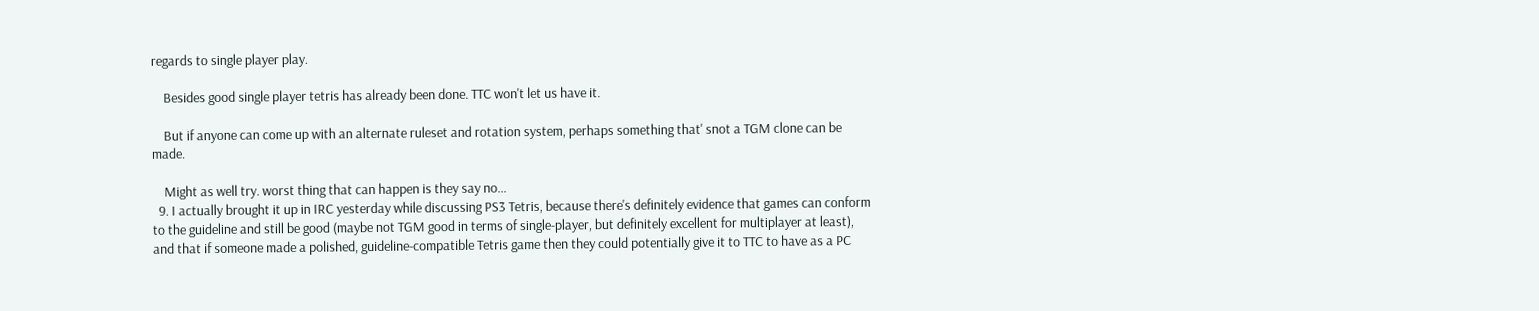regards to single player play.

    Besides good single player tetris has already been done. TTC won't let us have it.

    But if anyone can come up with an alternate ruleset and rotation system, perhaps something that' snot a TGM clone can be made.

    Might as well try. worst thing that can happen is they say no...
  9. I actually brought it up in IRC yesterday while discussing PS3 Tetris, because there's definitely evidence that games can conform to the guideline and still be good (maybe not TGM good in terms of single-player, but definitely excellent for multiplayer at least), and that if someone made a polished, guideline-compatible Tetris game then they could potentially give it to TTC to have as a PC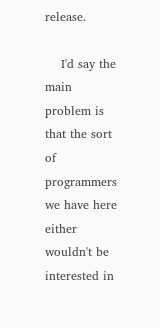release.

    I'd say the main problem is that the sort of programmers we have here either wouldn't be interested in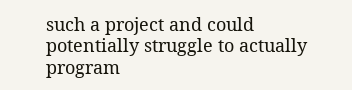such a project and could potentially struggle to actually program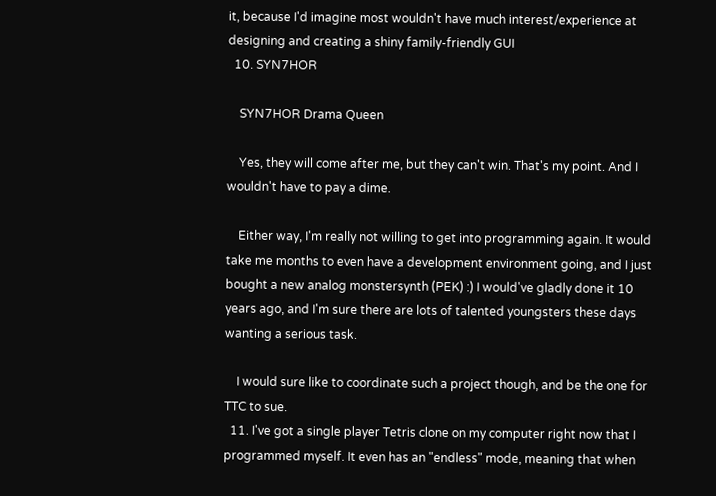it, because I'd imagine most wouldn't have much interest/experience at designing and creating a shiny family-friendly GUI
  10. SYN7HOR

    SYN7HOR Drama Queen

    Yes, they will come after me, but they can't win. That's my point. And I wouldn't have to pay a dime.

    Either way, I'm really not willing to get into programming again. It would take me months to even have a development environment going, and I just bought a new analog monstersynth (PEK) :) I would've gladly done it 10 years ago, and I'm sure there are lots of talented youngsters these days wanting a serious task.

    I would sure like to coordinate such a project though, and be the one for TTC to sue.
  11. I've got a single player Tetris clone on my computer right now that I programmed myself. It even has an "endless" mode, meaning that when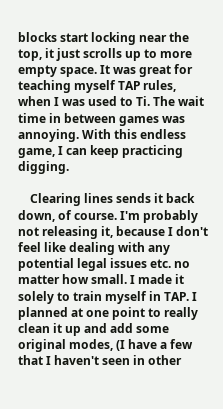blocks start locking near the top, it just scrolls up to more empty space. It was great for teaching myself TAP rules, when I was used to Ti. The wait time in between games was annoying. With this endless game, I can keep practicing digging.

    Clearing lines sends it back down, of course. I'm probably not releasing it, because I don't feel like dealing with any potential legal issues etc. no matter how small. I made it solely to train myself in TAP. I planned at one point to really clean it up and add some original modes, (I have a few that I haven't seen in other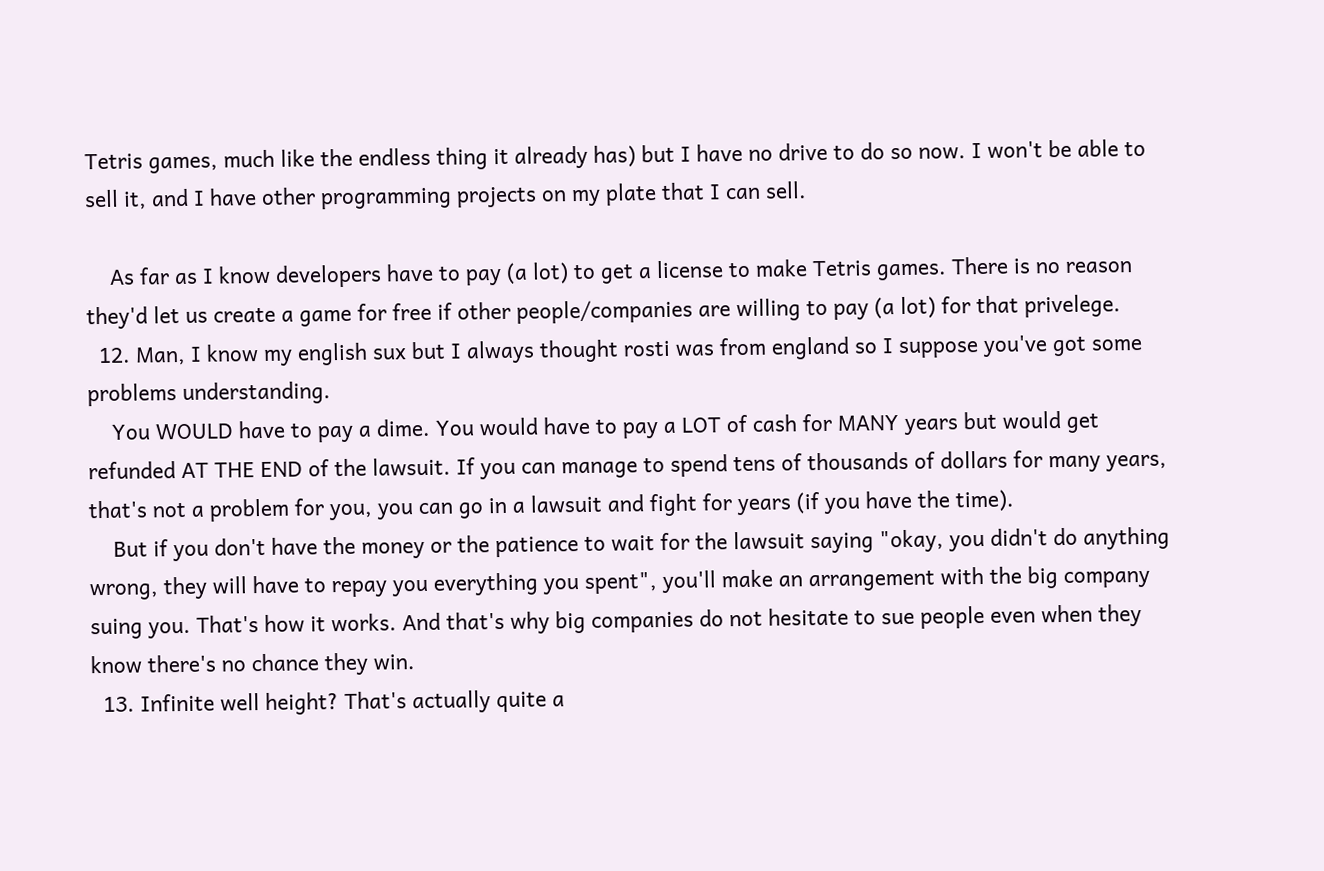Tetris games, much like the endless thing it already has) but I have no drive to do so now. I won't be able to sell it, and I have other programming projects on my plate that I can sell.

    As far as I know developers have to pay (a lot) to get a license to make Tetris games. There is no reason they'd let us create a game for free if other people/companies are willing to pay (a lot) for that privelege.
  12. Man, I know my english sux but I always thought rosti was from england so I suppose you've got some problems understanding.
    You WOULD have to pay a dime. You would have to pay a LOT of cash for MANY years but would get refunded AT THE END of the lawsuit. If you can manage to spend tens of thousands of dollars for many years, that's not a problem for you, you can go in a lawsuit and fight for years (if you have the time).
    But if you don't have the money or the patience to wait for the lawsuit saying "okay, you didn't do anything wrong, they will have to repay you everything you spent", you'll make an arrangement with the big company suing you. That's how it works. And that's why big companies do not hesitate to sue people even when they know there's no chance they win.
  13. Infinite well height? That's actually quite a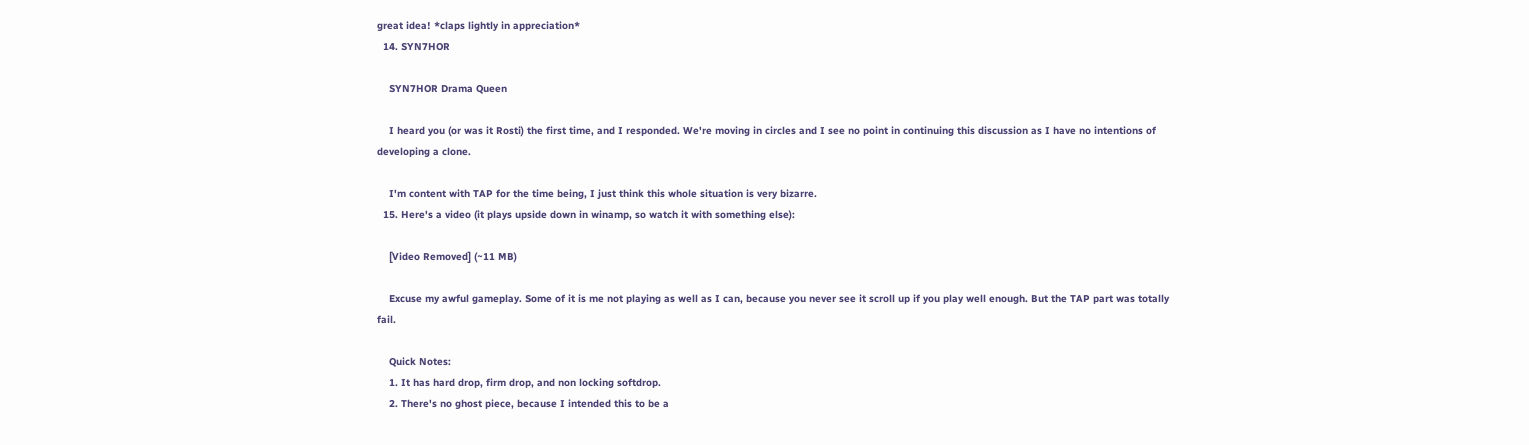great idea! *claps lightly in appreciation*
  14. SYN7HOR

    SYN7HOR Drama Queen

    I heard you (or was it Rosti) the first time, and I responded. We're moving in circles and I see no point in continuing this discussion as I have no intentions of developing a clone.

    I'm content with TAP for the time being, I just think this whole situation is very bizarre.
  15. Here's a video (it plays upside down in winamp, so watch it with something else):

    [Video Removed] (~11 MB)

    Excuse my awful gameplay. Some of it is me not playing as well as I can, because you never see it scroll up if you play well enough. But the TAP part was totally fail.

    Quick Notes:
    1. It has hard drop, firm drop, and non locking softdrop.
    2. There's no ghost piece, because I intended this to be a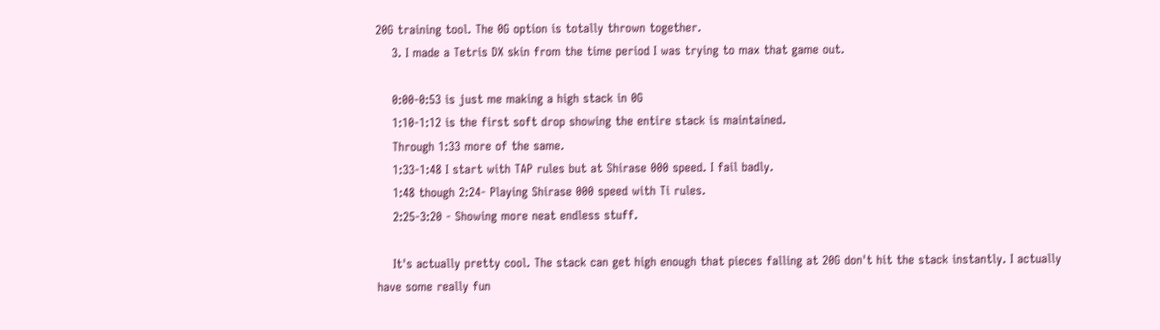20G training tool. The 0G option is totally thrown together.
    3. I made a Tetris DX skin from the time period I was trying to max that game out.

    0:00-0:53 is just me making a high stack in 0G
    1:10-1:12 is the first soft drop showing the entire stack is maintained.
    Through 1:33 more of the same.
    1:33-1:48 I start with TAP rules but at Shirase 000 speed. I fail badly.
    1:48 though 2:24- Playing Shirase 000 speed with Ti rules.
    2:25-3:20 - Showing more neat endless stuff.

    It's actually pretty cool. The stack can get high enough that pieces falling at 20G don't hit the stack instantly. I actually have some really fun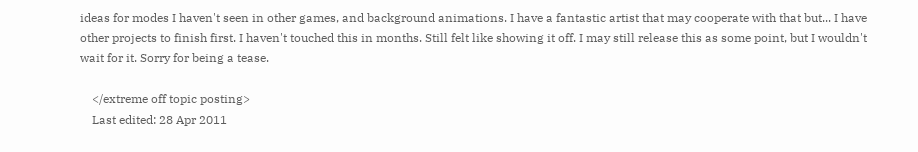ideas for modes I haven't seen in other games, and background animations. I have a fantastic artist that may cooperate with that but... I have other projects to finish first. I haven't touched this in months. Still felt like showing it off. I may still release this as some point, but I wouldn't wait for it. Sorry for being a tease.

    </extreme off topic posting>
    Last edited: 28 Apr 2011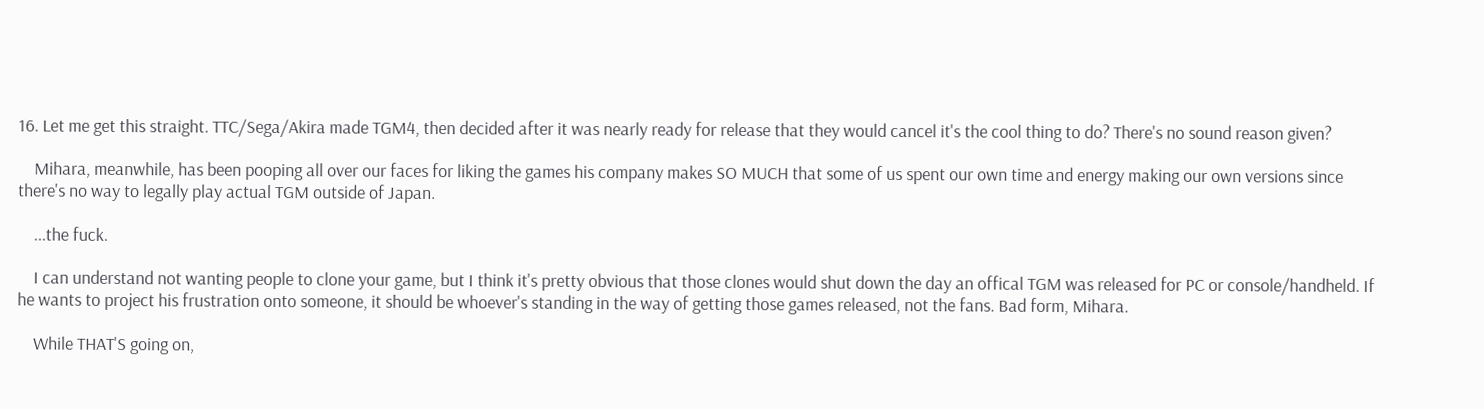16. Let me get this straight. TTC/Sega/Akira made TGM4, then decided after it was nearly ready for release that they would cancel it's the cool thing to do? There's no sound reason given?

    Mihara, meanwhile, has been pooping all over our faces for liking the games his company makes SO MUCH that some of us spent our own time and energy making our own versions since there's no way to legally play actual TGM outside of Japan.

    ...the fuck.

    I can understand not wanting people to clone your game, but I think it's pretty obvious that those clones would shut down the day an offical TGM was released for PC or console/handheld. If he wants to project his frustration onto someone, it should be whoever's standing in the way of getting those games released, not the fans. Bad form, Mihara.

    While THAT'S going on,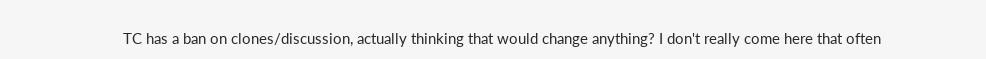TC has a ban on clones/discussion, actually thinking that would change anything? I don't really come here that often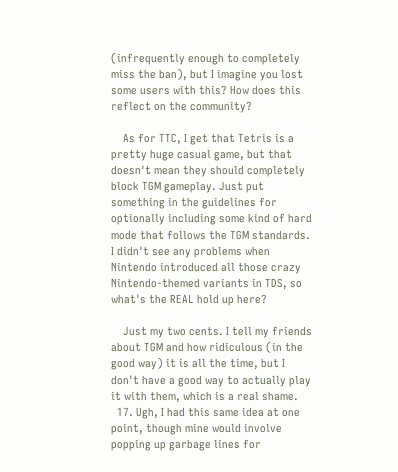(infrequently enough to completely miss the ban), but I imagine you lost some users with this? How does this reflect on the community?

    As for TTC, I get that Tetris is a pretty huge casual game, but that doesn't mean they should completely block TGM gameplay. Just put something in the guidelines for optionally including some kind of hard mode that follows the TGM standards. I didn't see any problems when Nintendo introduced all those crazy Nintendo-themed variants in TDS, so what's the REAL hold up here?

    Just my two cents. I tell my friends about TGM and how ridiculous (in the good way) it is all the time, but I don't have a good way to actually play it with them, which is a real shame.
  17. Ugh, I had this same idea at one point, though mine would involve popping up garbage lines for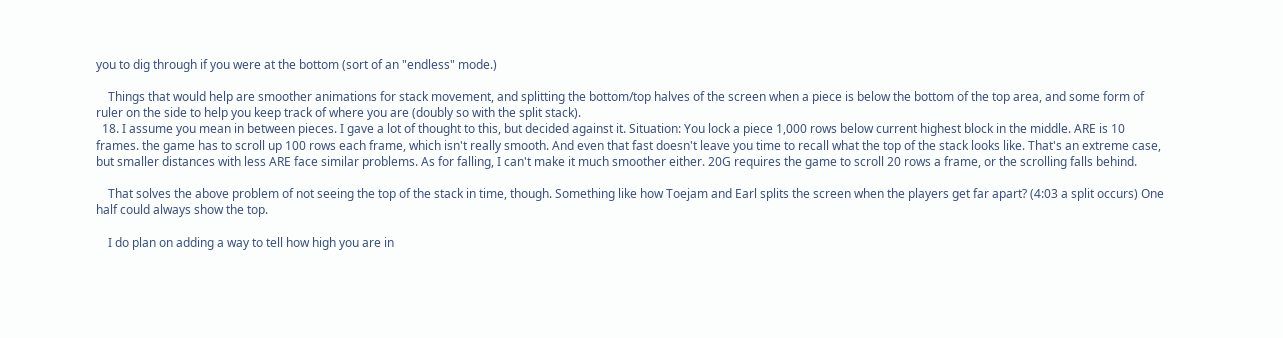you to dig through if you were at the bottom (sort of an "endless" mode.)

    Things that would help are smoother animations for stack movement, and splitting the bottom/top halves of the screen when a piece is below the bottom of the top area, and some form of ruler on the side to help you keep track of where you are (doubly so with the split stack).
  18. I assume you mean in between pieces. I gave a lot of thought to this, but decided against it. Situation: You lock a piece 1,000 rows below current highest block in the middle. ARE is 10 frames. the game has to scroll up 100 rows each frame, which isn't really smooth. And even that fast doesn't leave you time to recall what the top of the stack looks like. That's an extreme case, but smaller distances with less ARE face similar problems. As for falling, I can't make it much smoother either. 20G requires the game to scroll 20 rows a frame, or the scrolling falls behind.

    That solves the above problem of not seeing the top of the stack in time, though. Something like how Toejam and Earl splits the screen when the players get far apart? (4:03 a split occurs) One half could always show the top.

    I do plan on adding a way to tell how high you are in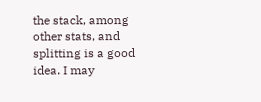the stack, among other stats, and splitting is a good idea. I may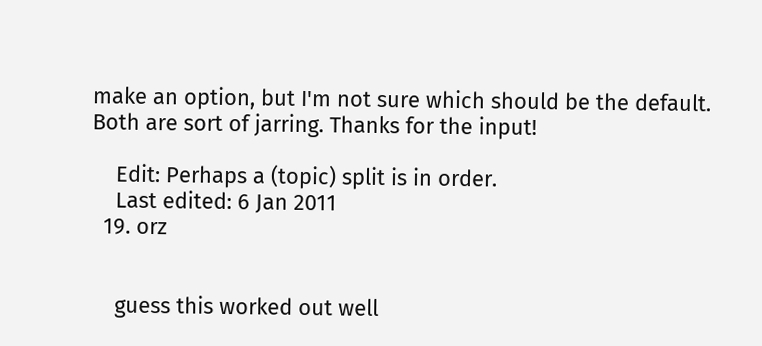make an option, but I'm not sure which should be the default. Both are sort of jarring. Thanks for the input!

    Edit: Perhaps a (topic) split is in order.
    Last edited: 6 Jan 2011
  19. orz


    guess this worked out well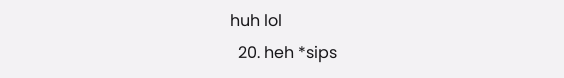huh lol
  20. heh *sips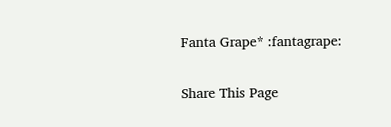Fanta Grape* :fantagrape:

Share This Page